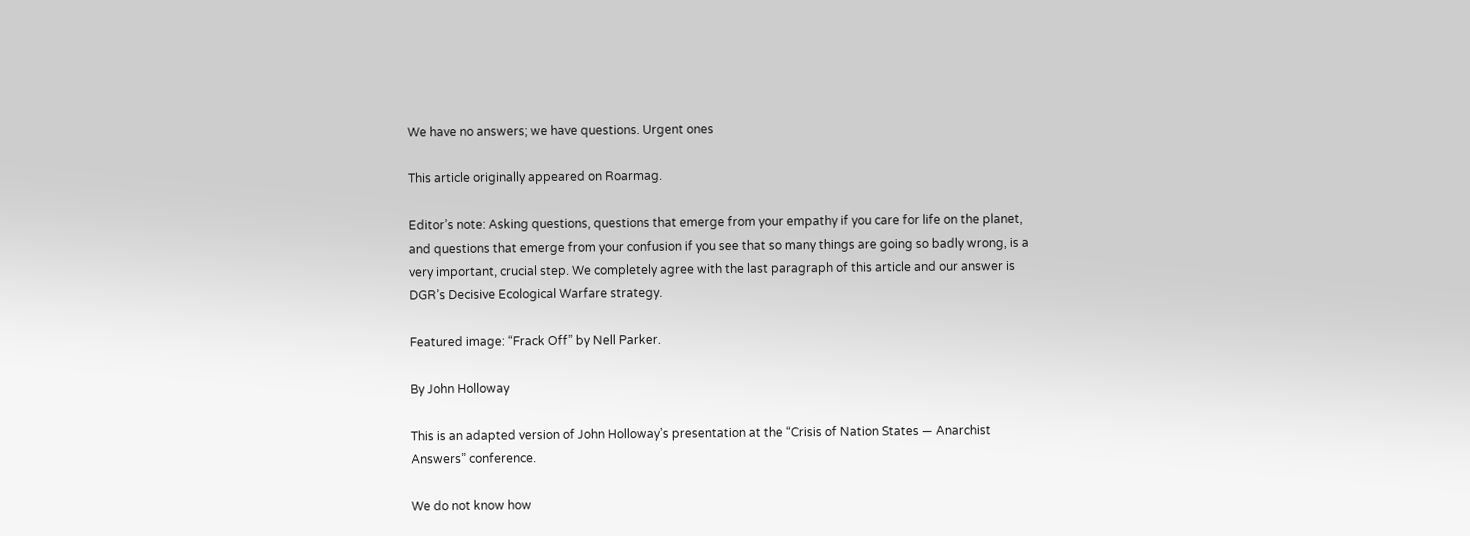We have no answers; we have questions. Urgent ones

This article originally appeared on Roarmag.

Editor’s note: Asking questions, questions that emerge from your empathy if you care for life on the planet, and questions that emerge from your confusion if you see that so many things are going so badly wrong, is a very important, crucial step. We completely agree with the last paragraph of this article and our answer is DGR’s Decisive Ecological Warfare strategy.

Featured image: “Frack Off” by Nell Parker.

By John Holloway

This is an adapted version of John Holloway’s presentation at the “Crisis of Nation States — Anarchist Answers” conference.

We do not know how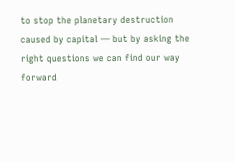to stop the planetary destruction caused by capital — but by asking the right questions we can find our way forward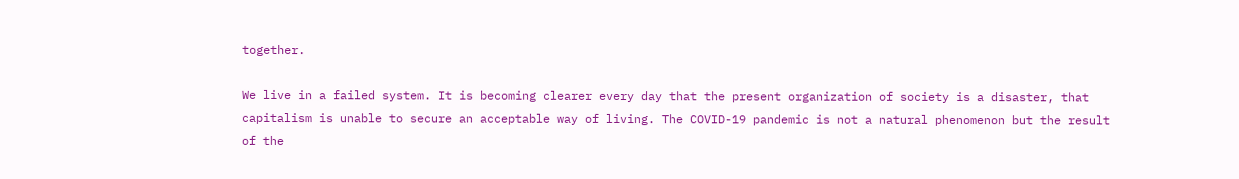together.

We live in a failed system. It is becoming clearer every day that the present organization of society is a disaster, that capitalism is unable to secure an acceptable way of living. The COVID-19 pandemic is not a natural phenomenon but the result of the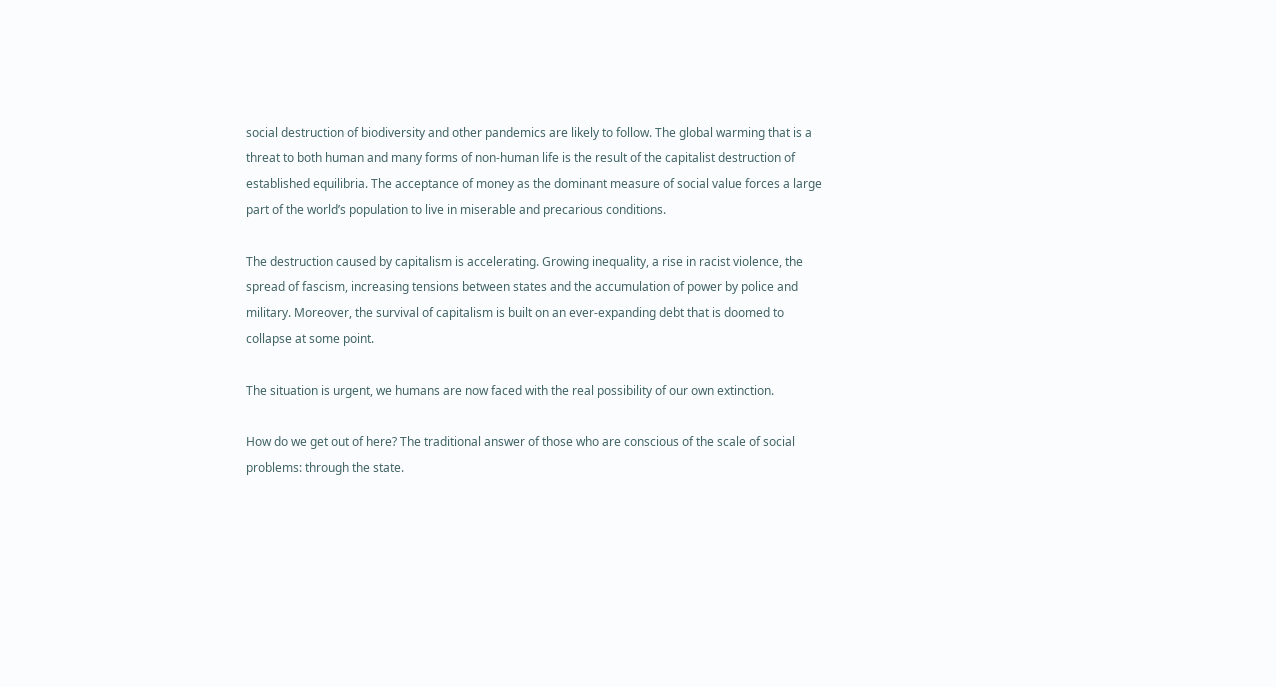social destruction of biodiversity and other pandemics are likely to follow. The global warming that is a threat to both human and many forms of non-human life is the result of the capitalist destruction of established equilibria. The acceptance of money as the dominant measure of social value forces a large part of the world’s population to live in miserable and precarious conditions.

The destruction caused by capitalism is accelerating. Growing inequality, a rise in racist violence, the spread of fascism, increasing tensions between states and the accumulation of power by police and military. Moreover, the survival of capitalism is built on an ever-expanding debt that is doomed to collapse at some point.

The situation is urgent, we humans are now faced with the real possibility of our own extinction.

How do we get out of here? The traditional answer of those who are conscious of the scale of social problems: through the state.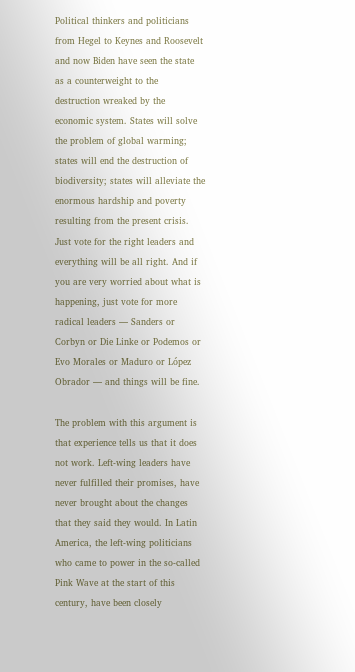Political thinkers and politicians from Hegel to Keynes and Roosevelt and now Biden have seen the state as a counterweight to the destruction wreaked by the economic system. States will solve the problem of global warming; states will end the destruction of biodiversity; states will alleviate the enormous hardship and poverty resulting from the present crisis. Just vote for the right leaders and everything will be all right. And if you are very worried about what is happening, just vote for more radical leaders — Sanders or Corbyn or Die Linke or Podemos or Evo Morales or Maduro or López Obrador — and things will be fine.

The problem with this argument is that experience tells us that it does not work. Left-wing leaders have never fulfilled their promises, have never brought about the changes that they said they would. In Latin America, the left-wing politicians who came to power in the so-called Pink Wave at the start of this century, have been closely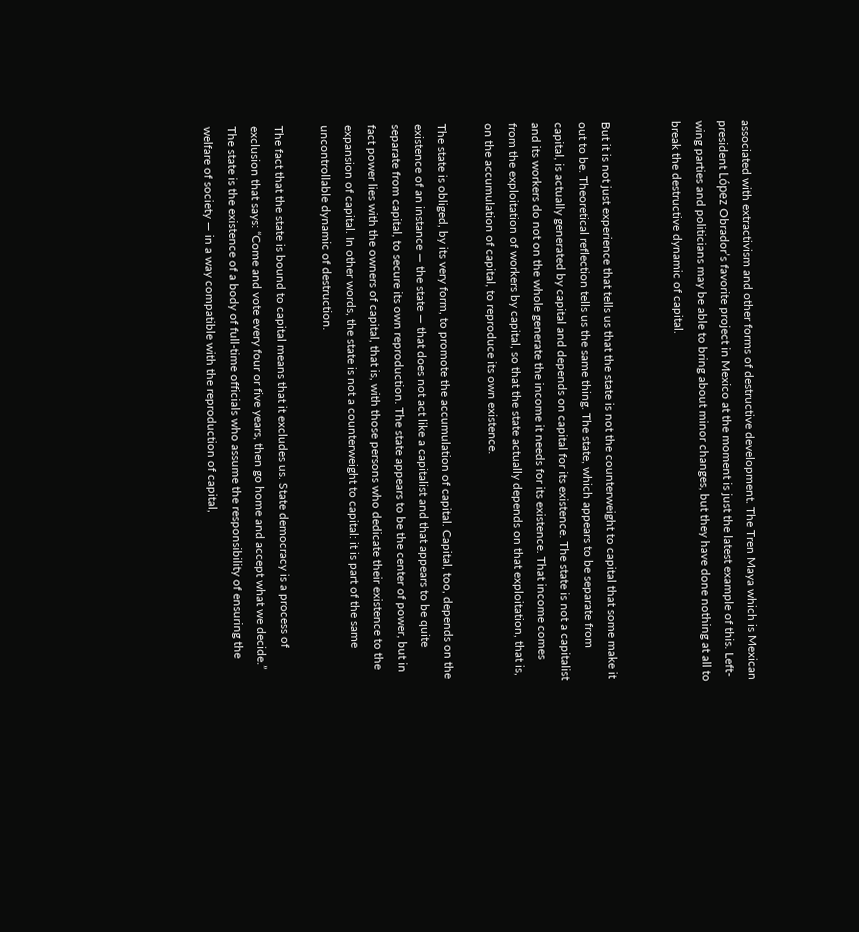associated with extractivism and other forms of destructive development. The Tren Maya which is Mexican president López Obrador’s favorite project in Mexico at the moment is just the latest example of this. Left-wing parties and politicians may be able to bring about minor changes, but they have done nothing at all to break the destructive dynamic of capital.


But it is not just experience that tells us that the state is not the counterweight to capital that some make it out to be. Theoretical reflection tells us the same thing. The state, which appears to be separate from capital, is actually generated by capital and depends on capital for its existence. The state is not a capitalist and its workers do not on the whole generate the income it needs for its existence. That income comes from the exploitation of workers by capital, so that the state actually depends on that exploitation, that is, on the accumulation of capital, to reproduce its own existence.

The state is obliged, by its very form, to promote the accumulation of capital. Capital, too, depends on the existence of an instance — the state — that does not act like a capitalist and that appears to be quite separate from capital, to secure its own reproduction. The state appears to be the center of power, but in fact power lies with the owners of capital, that is, with those persons who dedicate their existence to the expansion of capital. In other words, the state is not a counterweight to capital: it is part of the same uncontrollable dynamic of destruction.

The fact that the state is bound to capital means that it excludes us. State democracy is a process of exclusion that says: “Come and vote every four or five years, then go home and accept what we decide.” The state is the existence of a body of full-time officials who assume the responsibility of ensuring the welfare of society — in a way compatible with the reproduction of capital,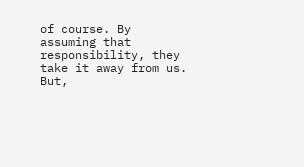of course. By assuming that responsibility, they take it away from us. But,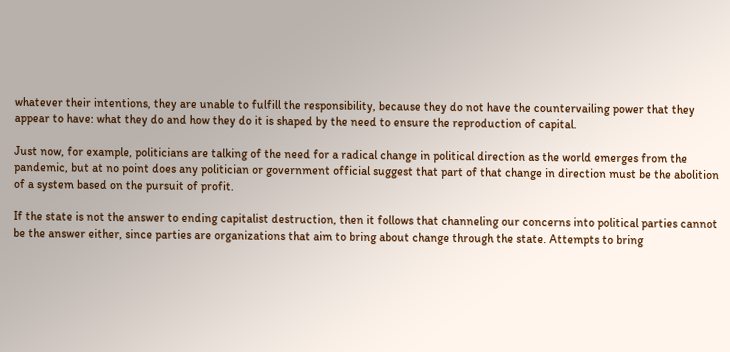whatever their intentions, they are unable to fulfill the responsibility, because they do not have the countervailing power that they appear to have: what they do and how they do it is shaped by the need to ensure the reproduction of capital.

Just now, for example, politicians are talking of the need for a radical change in political direction as the world emerges from the pandemic, but at no point does any politician or government official suggest that part of that change in direction must be the abolition of a system based on the pursuit of profit.

If the state is not the answer to ending capitalist destruction, then it follows that channeling our concerns into political parties cannot be the answer either, since parties are organizations that aim to bring about change through the state. Attempts to bring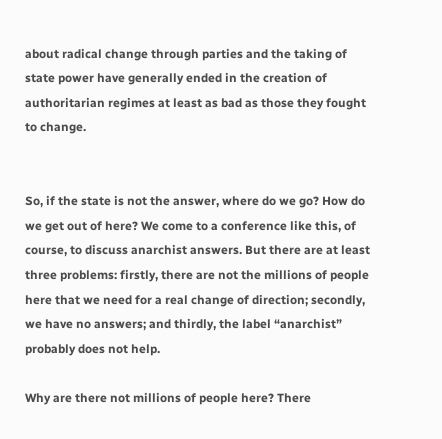about radical change through parties and the taking of state power have generally ended in the creation of authoritarian regimes at least as bad as those they fought to change.


So, if the state is not the answer, where do we go? How do we get out of here? We come to a conference like this, of course, to discuss anarchist answers. But there are at least three problems: firstly, there are not the millions of people here that we need for a real change of direction; secondly, we have no answers; and thirdly, the label “anarchist” probably does not help.

Why are there not millions of people here? There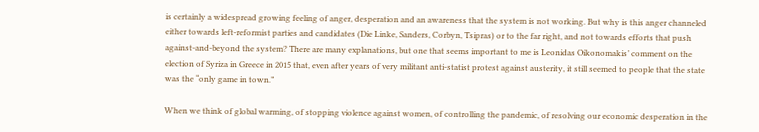is certainly a widespread growing feeling of anger, desperation and an awareness that the system is not working. But why is this anger channeled either towards left-reformist parties and candidates (Die Linke, Sanders, Corbyn, Tsipras) or to the far right, and not towards efforts that push against-and-beyond the system? There are many explanations, but one that seems important to me is Leonidas Oikonomakis’ comment on the election of Syriza in Greece in 2015 that, even after years of very militant anti-statist protest against austerity, it still seemed to people that the state was the “only game in town.”

When we think of global warming, of stopping violence against women, of controlling the pandemic, of resolving our economic desperation in the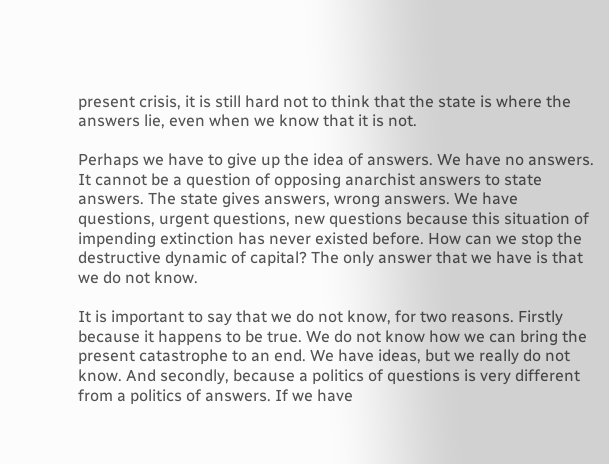present crisis, it is still hard not to think that the state is where the answers lie, even when we know that it is not.

Perhaps we have to give up the idea of answers. We have no answers. It cannot be a question of opposing anarchist answers to state answers. The state gives answers, wrong answers. We have questions, urgent questions, new questions because this situation of impending extinction has never existed before. How can we stop the destructive dynamic of capital? The only answer that we have is that we do not know.

It is important to say that we do not know, for two reasons. Firstly because it happens to be true. We do not know how we can bring the present catastrophe to an end. We have ideas, but we really do not know. And secondly, because a politics of questions is very different from a politics of answers. If we have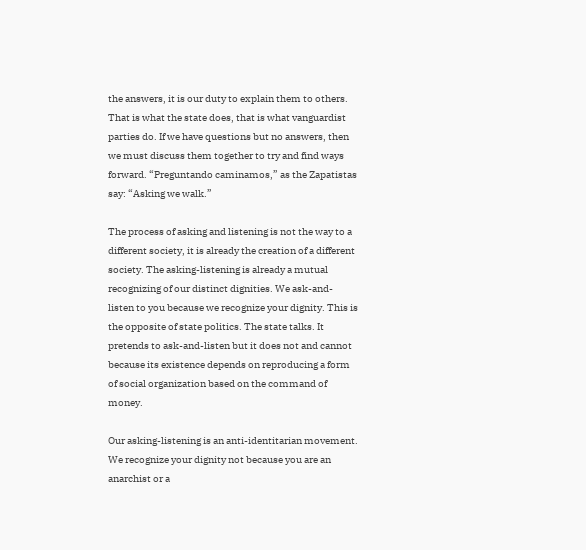the answers, it is our duty to explain them to others. That is what the state does, that is what vanguardist parties do. If we have questions but no answers, then we must discuss them together to try and find ways forward. “Preguntando caminamos,” as the Zapatistas say: “Asking we walk.”

The process of asking and listening is not the way to a different society, it is already the creation of a different society. The asking-listening is already a mutual recognizing of our distinct dignities. We ask-and-listen to you because we recognize your dignity. This is the opposite of state politics. The state talks. It pretends to ask-and-listen but it does not and cannot because its existence depends on reproducing a form of social organization based on the command of money.

Our asking-listening is an anti-identitarian movement. We recognize your dignity not because you are an anarchist or a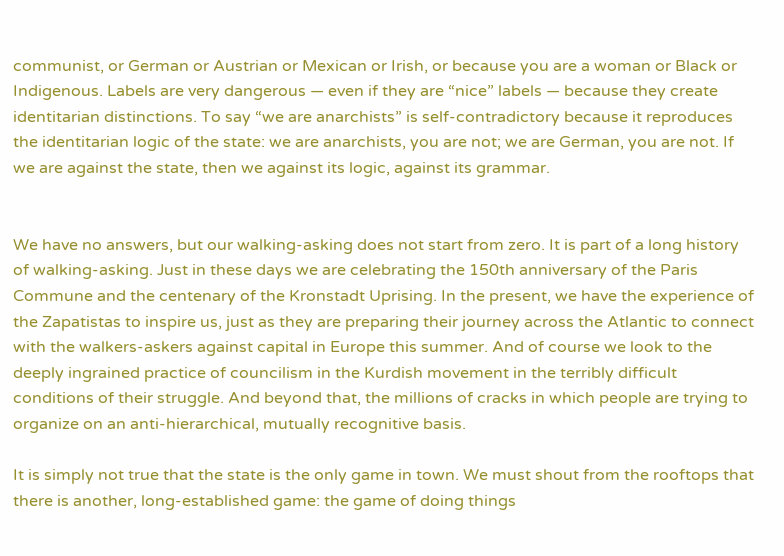communist, or German or Austrian or Mexican or Irish, or because you are a woman or Black or Indigenous. Labels are very dangerous — even if they are “nice” labels — because they create identitarian distinctions. To say “we are anarchists” is self-contradictory because it reproduces the identitarian logic of the state: we are anarchists, you are not; we are German, you are not. If we are against the state, then we against its logic, against its grammar.


We have no answers, but our walking-asking does not start from zero. It is part of a long history of walking-asking. Just in these days we are celebrating the 150th anniversary of the Paris Commune and the centenary of the Kronstadt Uprising. In the present, we have the experience of the Zapatistas to inspire us, just as they are preparing their journey across the Atlantic to connect with the walkers-askers against capital in Europe this summer. And of course we look to the deeply ingrained practice of councilism in the Kurdish movement in the terribly difficult conditions of their struggle. And beyond that, the millions of cracks in which people are trying to organize on an anti-hierarchical, mutually recognitive basis.

It is simply not true that the state is the only game in town. We must shout from the rooftops that there is another, long-established game: the game of doing things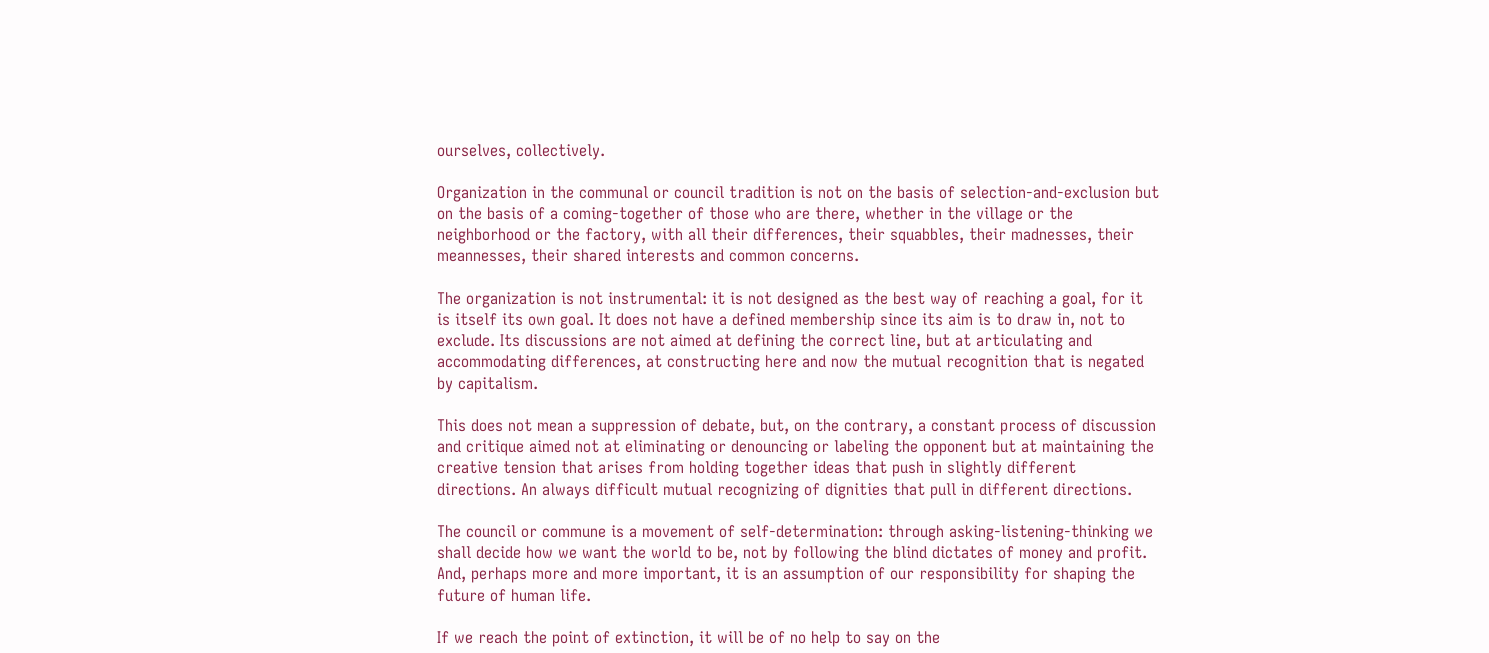ourselves, collectively.

Organization in the communal or council tradition is not on the basis of selection-and-exclusion but on the basis of a coming-together of those who are there, whether in the village or the neighborhood or the factory, with all their differences, their squabbles, their madnesses, their meannesses, their shared interests and common concerns.

The organization is not instrumental: it is not designed as the best way of reaching a goal, for it is itself its own goal. It does not have a defined membership since its aim is to draw in, not to exclude. Its discussions are not aimed at defining the correct line, but at articulating and accommodating differences, at constructing here and now the mutual recognition that is negated by capitalism.

This does not mean a suppression of debate, but, on the contrary, a constant process of discussion and critique aimed not at eliminating or denouncing or labeling the opponent but at maintaining the creative tension that arises from holding together ideas that push in slightly different directions. An always difficult mutual recognizing of dignities that pull in different directions.

The council or commune is a movement of self-determination: through asking-listening-thinking we shall decide how we want the world to be, not by following the blind dictates of money and profit. And, perhaps more and more important, it is an assumption of our responsibility for shaping the future of human life.

If we reach the point of extinction, it will be of no help to say on the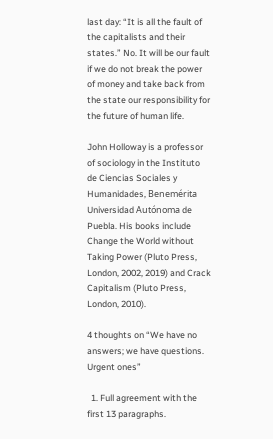last day: “It is all the fault of the capitalists and their states.” No. It will be our fault if we do not break the power of money and take back from the state our responsibility for the future of human life.

John Holloway is a professor of sociology in the Instituto de Ciencias Sociales y Humanidades, Benemérita Universidad Autónoma de Puebla. His books include Change the World without Taking Power (Pluto Press, London, 2002, 2019) and Crack Capitalism (Pluto Press, London, 2010).

4 thoughts on “We have no answers; we have questions. Urgent ones”

  1. Full agreement with the first 13 paragraphs.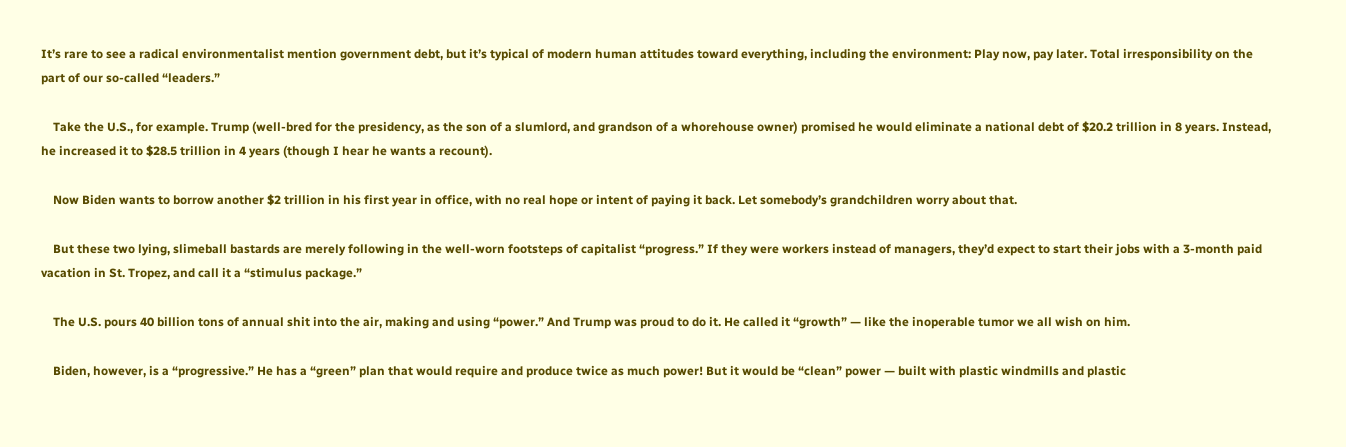It’s rare to see a radical environmentalist mention government debt, but it’s typical of modern human attitudes toward everything, including the environment: Play now, pay later. Total irresponsibility on the part of our so-called “leaders.”

    Take the U.S., for example. Trump (well-bred for the presidency, as the son of a slumlord, and grandson of a whorehouse owner) promised he would eliminate a national debt of $20.2 trillion in 8 years. Instead, he increased it to $28.5 trillion in 4 years (though I hear he wants a recount).

    Now Biden wants to borrow another $2 trillion in his first year in office, with no real hope or intent of paying it back. Let somebody’s grandchildren worry about that.

    But these two lying, slimeball bastards are merely following in the well-worn footsteps of capitalist “progress.” If they were workers instead of managers, they’d expect to start their jobs with a 3-month paid vacation in St. Tropez, and call it a “stimulus package.”

    The U.S. pours 40 billion tons of annual shit into the air, making and using “power.” And Trump was proud to do it. He called it “growth” — like the inoperable tumor we all wish on him.

    Biden, however, is a “progressive.” He has a “green” plan that would require and produce twice as much power! But it would be “clean” power — built with plastic windmills and plastic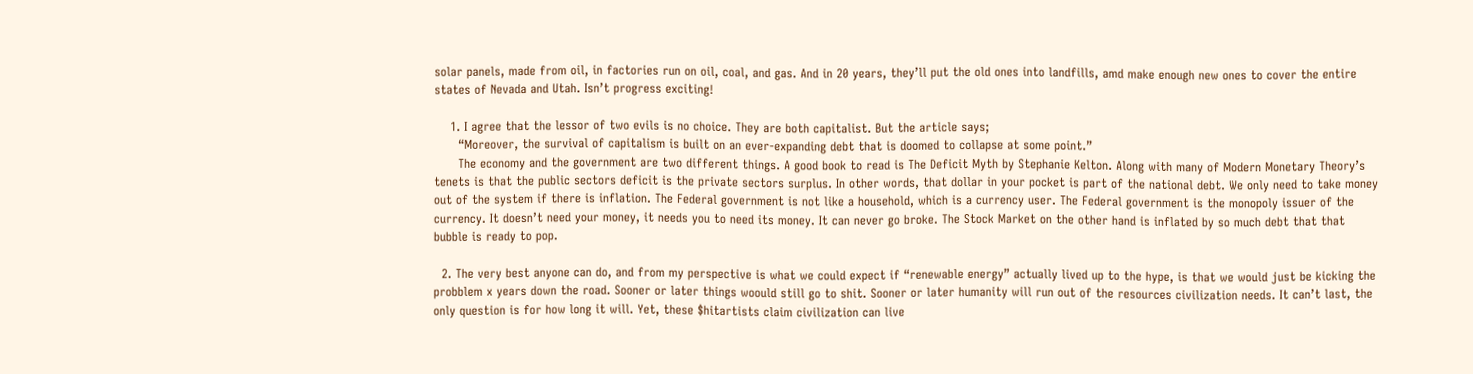solar panels, made from oil, in factories run on oil, coal, and gas. And in 20 years, they’ll put the old ones into landfills, amd make enough new ones to cover the entire states of Nevada and Utah. Isn’t progress exciting!

    1. I agree that the lessor of two evils is no choice. They are both capitalist. But the article says;
      “Moreover, the survival of capitalism is built on an ever-expanding debt that is doomed to collapse at some point.”
      The economy and the government are two different things. A good book to read is The Deficit Myth by Stephanie Kelton. Along with many of Modern Monetary Theory’s tenets is that the public sectors deficit is the private sectors surplus. In other words, that dollar in your pocket is part of the national debt. We only need to take money out of the system if there is inflation. The Federal government is not like a household, which is a currency user. The Federal government is the monopoly issuer of the currency. It doesn’t need your money, it needs you to need its money. It can never go broke. The Stock Market on the other hand is inflated by so much debt that that bubble is ready to pop.

  2. The very best anyone can do, and from my perspective is what we could expect if “renewable energy” actually lived up to the hype, is that we would just be kicking the probblem x years down the road. Sooner or later things woould still go to shit. Sooner or later humanity will run out of the resources civilization needs. It can’t last, the only question is for how long it will. Yet, these $hitartists claim civilization can live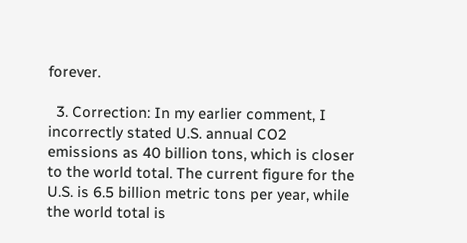forever.

  3. Correction: In my earlier comment, I incorrectly stated U.S. annual CO2 emissions as 40 billion tons, which is closer to the world total. The current figure for the U.S. is 6.5 billion metric tons per year, while the world total is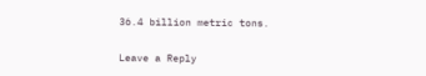36.4 billion metric tons.

Leave a Reply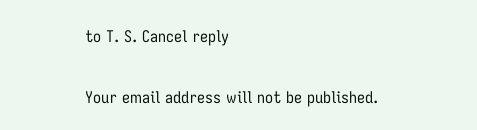to T. S. Cancel reply

Your email address will not be published.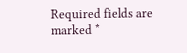Required fields are marked *